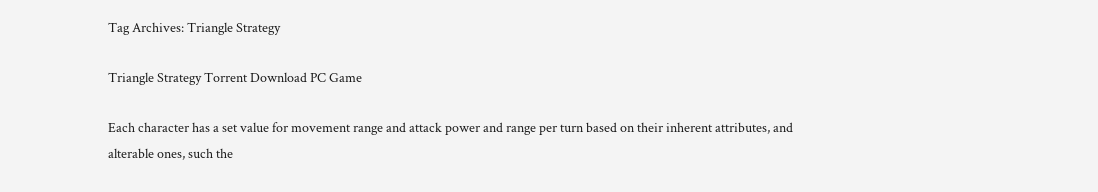Tag Archives: Triangle Strategy

Triangle Strategy Torrent Download PC Game

Each character has a set value for movement range and attack power and range per turn based on their inherent attributes, and alterable ones, such the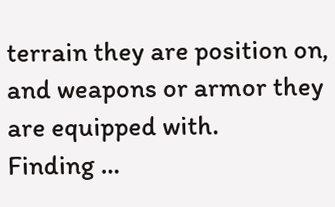terrain they are position on, and weapons or armor they are equipped with.
Finding …